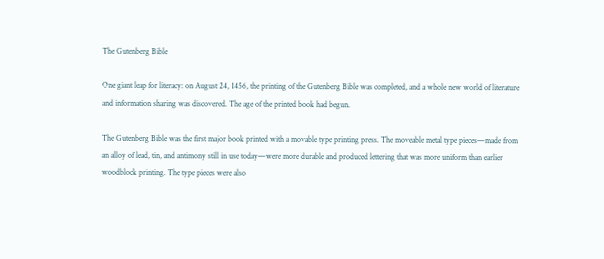The Gutenberg Bible

One giant leap for literacy: on August 24, 1456, the printing of the Gutenberg Bible was completed, and a whole new world of literature and information sharing was discovered. The age of the printed book had begun.

The Gutenberg Bible was the first major book printed with a movable type printing press. The moveable metal type pieces—made from an alloy of lead, tin, and antimony still in use today—were more durable and produced lettering that was more uniform than earlier woodblock printing. The type pieces were also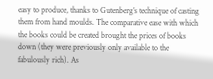easy to produce, thanks to Gutenberg’s technique of casting them from hand moulds. The comparative ease with which the books could be created brought the prices of books down (they were previously only available to the fabulously rich). As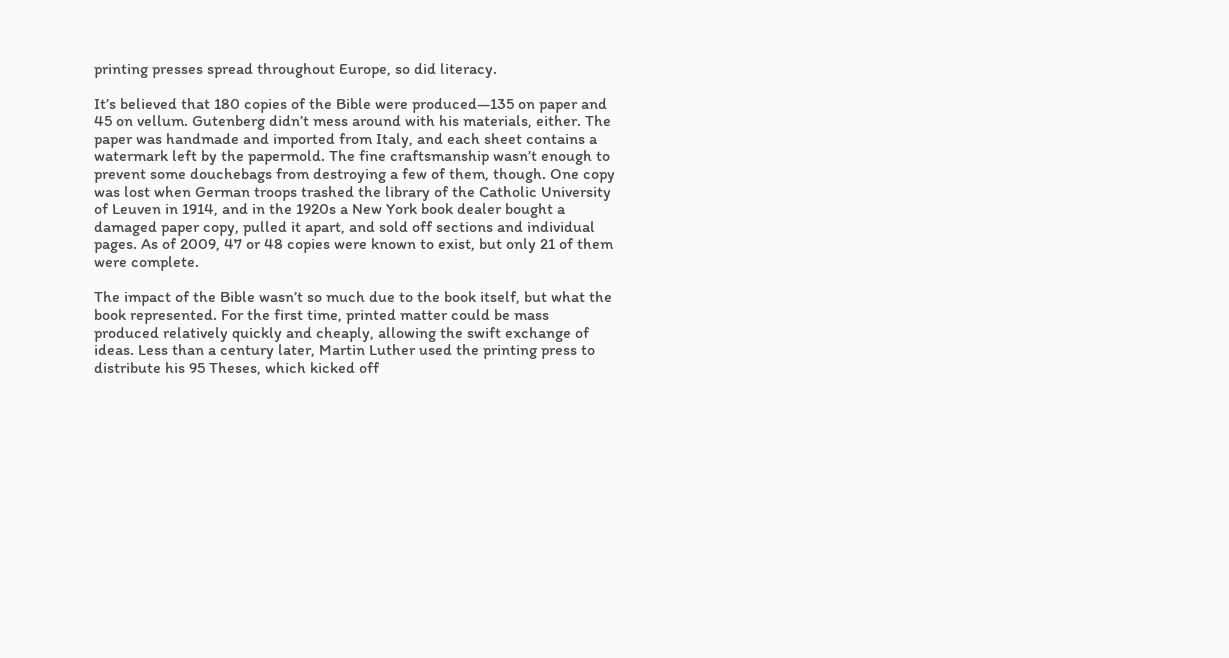printing presses spread throughout Europe, so did literacy.

It’s believed that 180 copies of the Bible were produced—135 on paper and 45 on vellum. Gutenberg didn’t mess around with his materials, either. The paper was handmade and imported from Italy, and each sheet contains a watermark left by the papermold. The fine craftsmanship wasn’t enough to prevent some douchebags from destroying a few of them, though. One copy was lost when German troops trashed the library of the Catholic University of Leuven in 1914, and in the 1920s a New York book dealer bought a damaged paper copy, pulled it apart, and sold off sections and individual pages. As of 2009, 47 or 48 copies were known to exist, but only 21 of them were complete.

The impact of the Bible wasn’t so much due to the book itself, but what the book represented. For the first time, printed matter could be mass produced relatively quickly and cheaply, allowing the swift exchange of ideas. Less than a century later, Martin Luther used the printing press to distribute his 95 Theses, which kicked off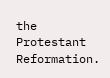the Protestant Reformation.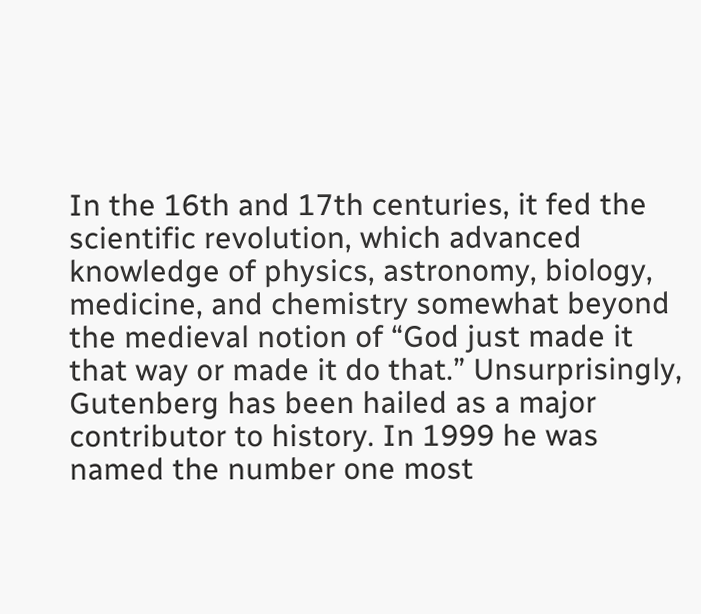In the 16th and 17th centuries, it fed the scientific revolution, which advanced knowledge of physics, astronomy, biology, medicine, and chemistry somewhat beyond the medieval notion of “God just made it that way or made it do that.” Unsurprisingly, Gutenberg has been hailed as a major contributor to history. In 1999 he was named the number one most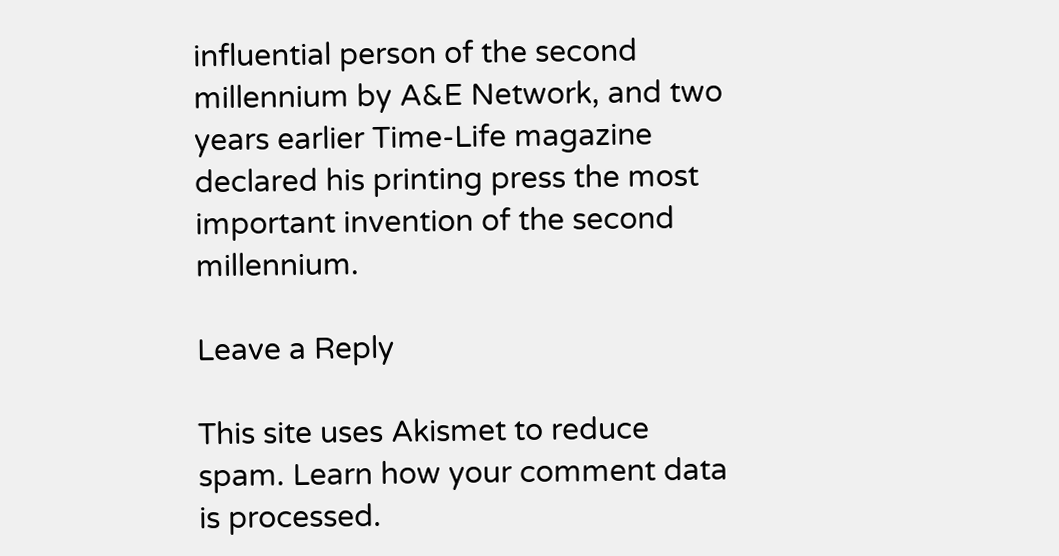influential person of the second millennium by A&E Network, and two years earlier Time-Life magazine declared his printing press the most important invention of the second millennium.

Leave a Reply

This site uses Akismet to reduce spam. Learn how your comment data is processed.